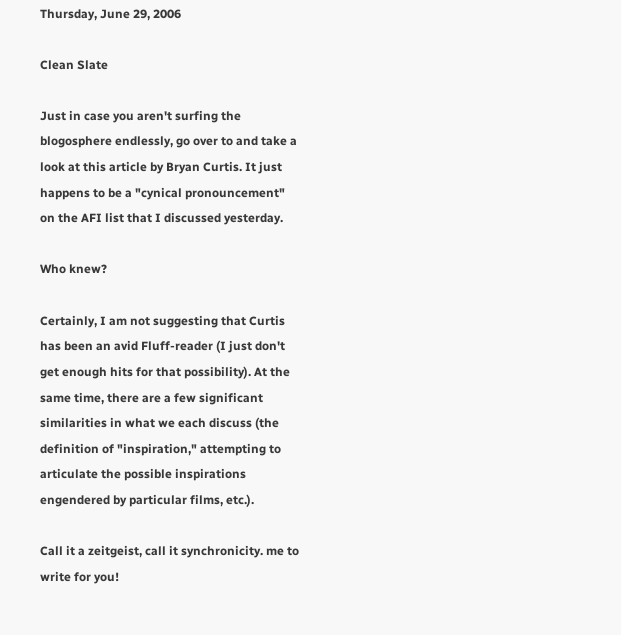Thursday, June 29, 2006

Clean Slate

Just in case you aren't surfing the blogosphere endlessly, go over to and take a look at this article by Bryan Curtis. It just happens to be a "cynical pronouncement" on the AFI list that I discussed yesterday.

Who knew?

Certainly, I am not suggesting that Curtis has been an avid Fluff-reader (I just don't get enough hits for that possibility). At the same time, there are a few significant similarities in what we each discuss (the definition of "inspiration," attempting to articulate the possible inspirations engendered by particular films, etc.).

Call it a zeitgeist, call it synchronicity. me to write for you!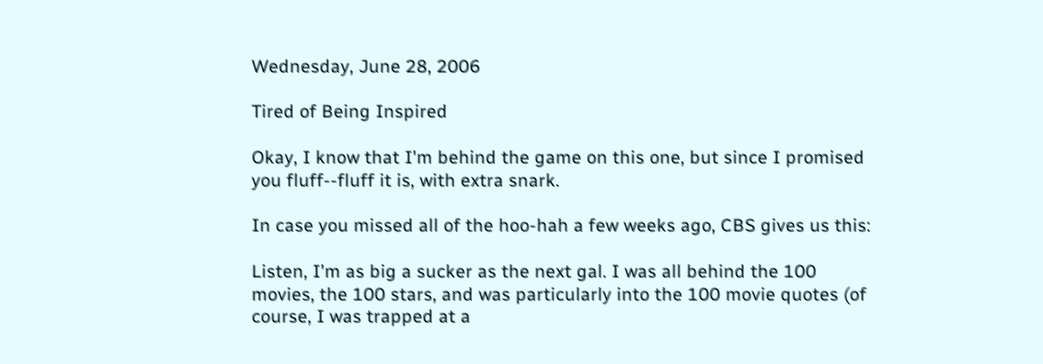Wednesday, June 28, 2006

Tired of Being Inspired

Okay, I know that I'm behind the game on this one, but since I promised you fluff--fluff it is, with extra snark.

In case you missed all of the hoo-hah a few weeks ago, CBS gives us this:

Listen, I'm as big a sucker as the next gal. I was all behind the 100 movies, the 100 stars, and was particularly into the 100 movie quotes (of course, I was trapped at a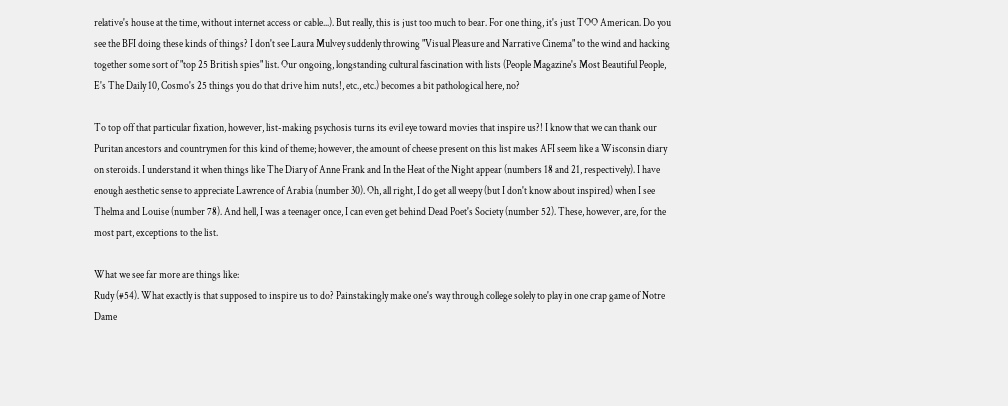relative's house at the time, without internet access or cable...). But really, this is just too much to bear. For one thing, it's just TOO American. Do you see the BFI doing these kinds of things? I don't see Laura Mulvey suddenly throwing "Visual Pleasure and Narrative Cinema" to the wind and hacking together some sort of "top 25 British spies" list. Our ongoing, longstanding cultural fascination with lists (People Magazine's Most Beautiful People, E's The Daily 10, Cosmo's 25 things you do that drive him nuts!, etc., etc.) becomes a bit pathological here, no?

To top off that particular fixation, however, list-making psychosis turns its evil eye toward movies that inspire us?! I know that we can thank our Puritan ancestors and countrymen for this kind of theme; however, the amount of cheese present on this list makes AFI seem like a Wisconsin diary on steroids. I understand it when things like The Diary of Anne Frank and In the Heat of the Night appear (numbers 18 and 21, respectively). I have enough aesthetic sense to appreciate Lawrence of Arabia (number 30). Oh, all right, I do get all weepy (but I don't know about inspired) when I see Thelma and Louise (number 78). And hell, I was a teenager once, I can even get behind Dead Poet's Society (number 52). These, however, are, for the most part, exceptions to the list.

What we see far more are things like:
Rudy (#54). What exactly is that supposed to inspire us to do? Painstakingly make one's way through college solely to play in one crap game of Notre Dame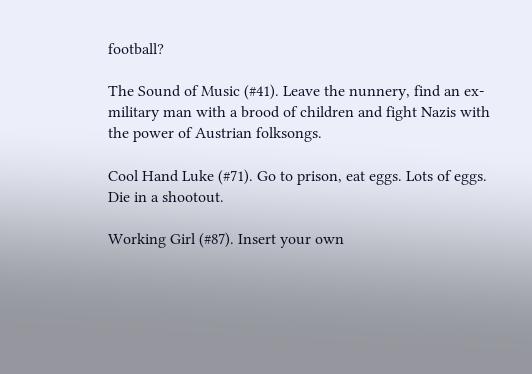football?

The Sound of Music (#41). Leave the nunnery, find an ex-military man with a brood of children and fight Nazis with the power of Austrian folksongs.

Cool Hand Luke (#71). Go to prison, eat eggs. Lots of eggs. Die in a shootout.

Working Girl (#87). Insert your own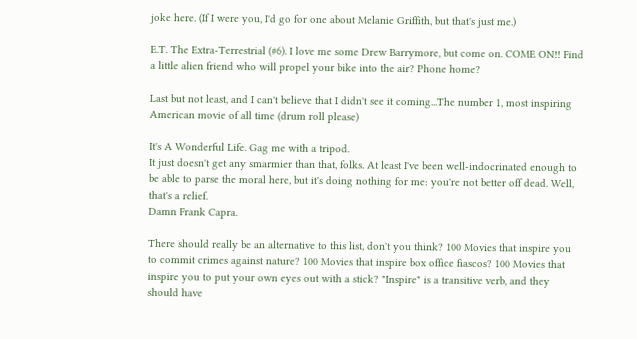joke here. (If I were you, I'd go for one about Melanie Griffith, but that's just me.)

E.T. The Extra-Terrestrial (#6). I love me some Drew Barrymore, but come on. COME ON!! Find a little alien friend who will propel your bike into the air? Phone home?

Last but not least, and I can't believe that I didn't see it coming...The number 1, most inspiring American movie of all time (drum roll please)

It's A Wonderful Life. Gag me with a tripod.
It just doesn't get any smarmier than that, folks. At least I've been well-indocrinated enough to be able to parse the moral here, but it's doing nothing for me: you're not better off dead. Well, that's a relief.
Damn Frank Capra.

There should really be an alternative to this list, don't you think? 100 Movies that inspire you to commit crimes against nature? 100 Movies that inspire box office fiascos? 100 Movies that inspire you to put your own eyes out with a stick? "Inspire" is a transitive verb, and they should have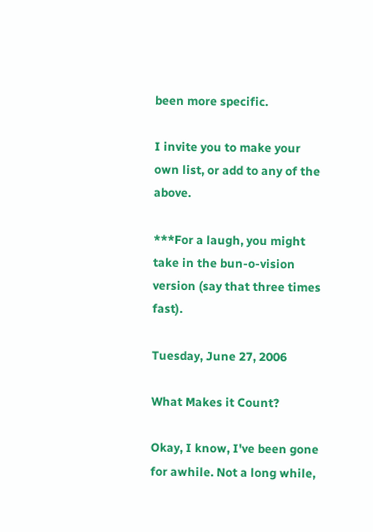been more specific.

I invite you to make your own list, or add to any of the above.

***For a laugh, you might take in the bun-o-vision version (say that three times fast).

Tuesday, June 27, 2006

What Makes it Count?

Okay, I know, I've been gone for awhile. Not a long while,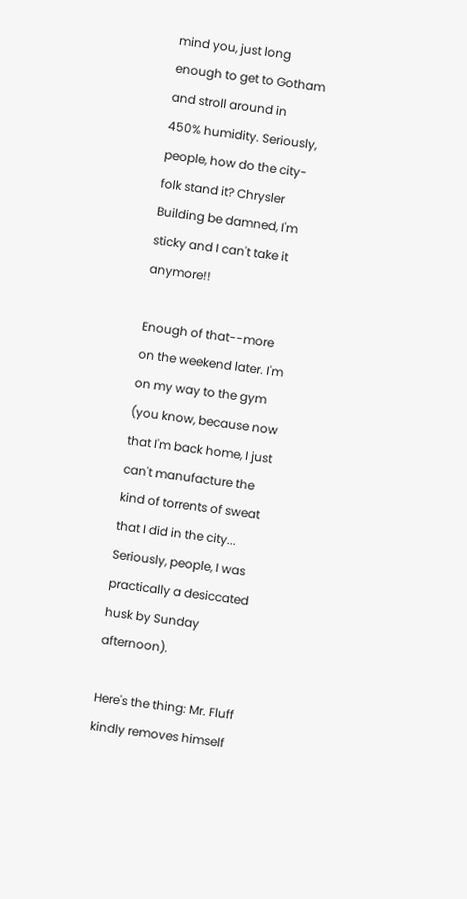mind you, just long enough to get to Gotham and stroll around in 450% humidity. Seriously, people, how do the city-folk stand it? Chrysler Building be damned, I'm sticky and I can't take it anymore!!

Enough of that--more on the weekend later. I'm on my way to the gym (you know, because now that I'm back home, I just can't manufacture the kind of torrents of sweat that I did in the city... Seriously, people, I was practically a desiccated husk by Sunday afternoon).

Here's the thing: Mr. Fluff kindly removes himself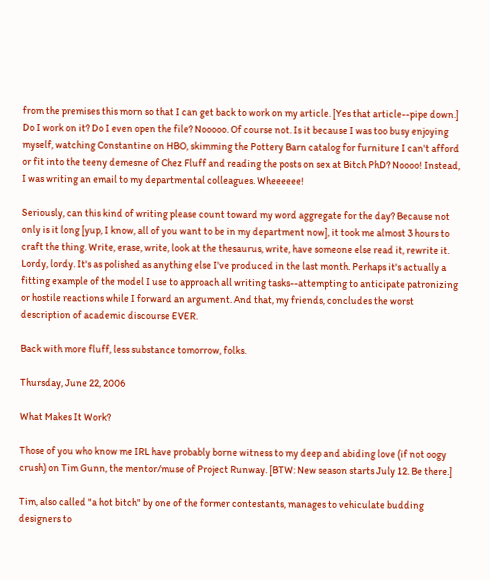from the premises this morn so that I can get back to work on my article. [Yes that article--pipe down.] Do I work on it? Do I even open the file? Nooooo. Of course not. Is it because I was too busy enjoying myself, watching Constantine on HBO, skimming the Pottery Barn catalog for furniture I can't afford or fit into the teeny demesne of Chez Fluff and reading the posts on sex at Bitch PhD? Noooo! Instead, I was writing an email to my departmental colleagues. Wheeeeee!

Seriously, can this kind of writing please count toward my word aggregate for the day? Because not only is it long [yup, I know, all of you want to be in my department now], it took me almost 3 hours to craft the thing. Write, erase, write, look at the thesaurus, write, have someone else read it, rewrite it. Lordy, lordy. It's as polished as anything else I've produced in the last month. Perhaps it's actually a fitting example of the model I use to approach all writing tasks--attempting to anticipate patronizing or hostile reactions while I forward an argument. And that, my friends, concludes the worst description of academic discourse EVER.

Back with more fluff, less substance tomorrow, folks.

Thursday, June 22, 2006

What Makes It Work?

Those of you who know me IRL have probably borne witness to my deep and abiding love (if not oogy crush) on Tim Gunn, the mentor/muse of Project Runway. [BTW: New season starts July 12. Be there.]

Tim, also called "a hot bitch" by one of the former contestants, manages to vehiculate budding designers to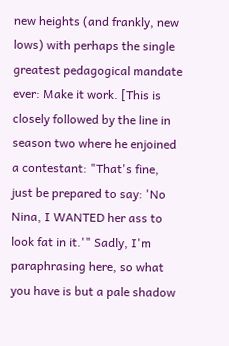new heights (and frankly, new lows) with perhaps the single greatest pedagogical mandate ever: Make it work. [This is closely followed by the line in season two where he enjoined a contestant: "That's fine, just be prepared to say: 'No Nina, I WANTED her ass to look fat in it.'" Sadly, I'm paraphrasing here, so what you have is but a pale shadow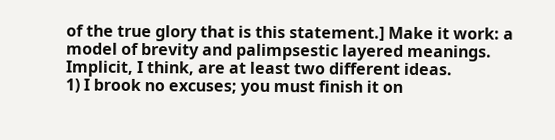of the true glory that is this statement.] Make it work: a model of brevity and palimpsestic layered meanings. Implicit, I think, are at least two different ideas.
1) I brook no excuses; you must finish it on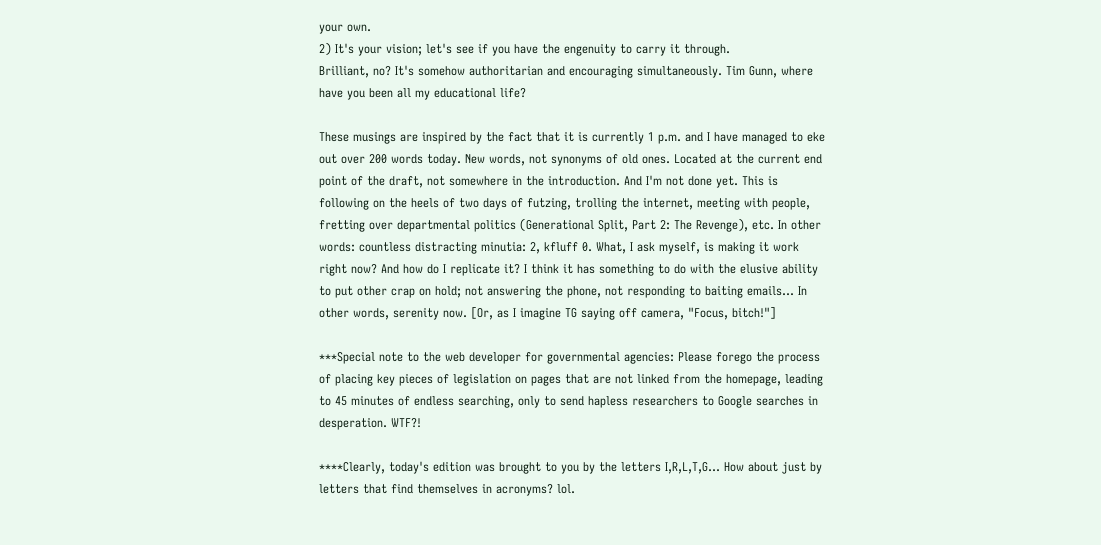your own.
2) It's your vision; let's see if you have the engenuity to carry it through.
Brilliant, no? It's somehow authoritarian and encouraging simultaneously. Tim Gunn, where have you been all my educational life?

These musings are inspired by the fact that it is currently 1 p.m. and I have managed to eke out over 200 words today. New words, not synonyms of old ones. Located at the current end point of the draft, not somewhere in the introduction. And I'm not done yet. This is following on the heels of two days of futzing, trolling the internet, meeting with people, fretting over departmental politics (Generational Split, Part 2: The Revenge), etc. In other words: countless distracting minutia: 2, kfluff 0. What, I ask myself, is making it work right now? And how do I replicate it? I think it has something to do with the elusive ability to put other crap on hold; not answering the phone, not responding to baiting emails... In other words, serenity now. [Or, as I imagine TG saying off camera, "Focus, bitch!"]

***Special note to the web developer for governmental agencies: Please forego the process of placing key pieces of legislation on pages that are not linked from the homepage, leading to 45 minutes of endless searching, only to send hapless researchers to Google searches in desperation. WTF?!

****Clearly, today's edition was brought to you by the letters I,R,L,T,G... How about just by letters that find themselves in acronyms? lol.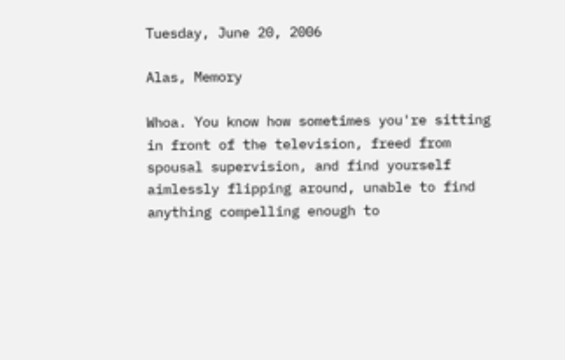Tuesday, June 20, 2006

Alas, Memory

Whoa. You know how sometimes you're sitting in front of the television, freed from spousal supervision, and find yourself aimlessly flipping around, unable to find anything compelling enough to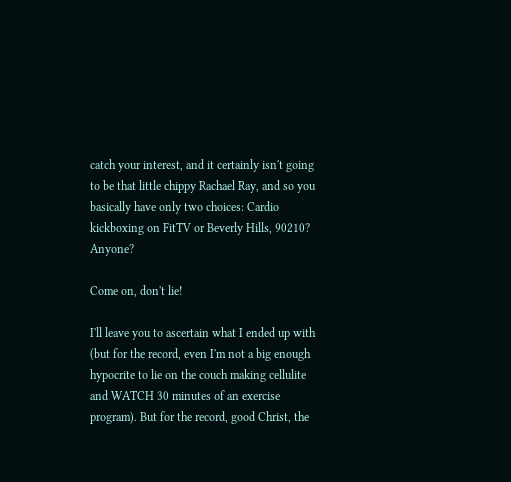catch your interest, and it certainly isn't going to be that little chippy Rachael Ray, and so you basically have only two choices: Cardio kickboxing on FitTV or Beverly Hills, 90210? Anyone?

Come on, don't lie!

I'll leave you to ascertain what I ended up with (but for the record, even I'm not a big enough hypocrite to lie on the couch making cellulite and WATCH 30 minutes of an exercise program). But for the record, good Christ, the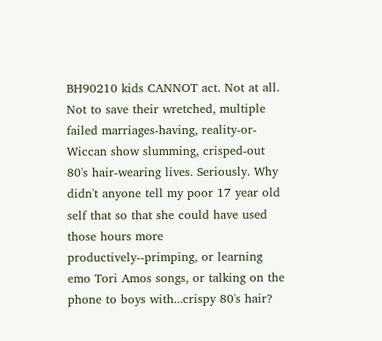BH90210 kids CANNOT act. Not at all. Not to save their wretched, multiple failed marriages-having, reality-or-Wiccan show slumming, crisped-out 80's hair-wearing lives. Seriously. Why didn't anyone tell my poor 17 year old self that so that she could have used those hours more productively--primping, or learning emo Tori Amos songs, or talking on the phone to boys with...crispy 80's hair?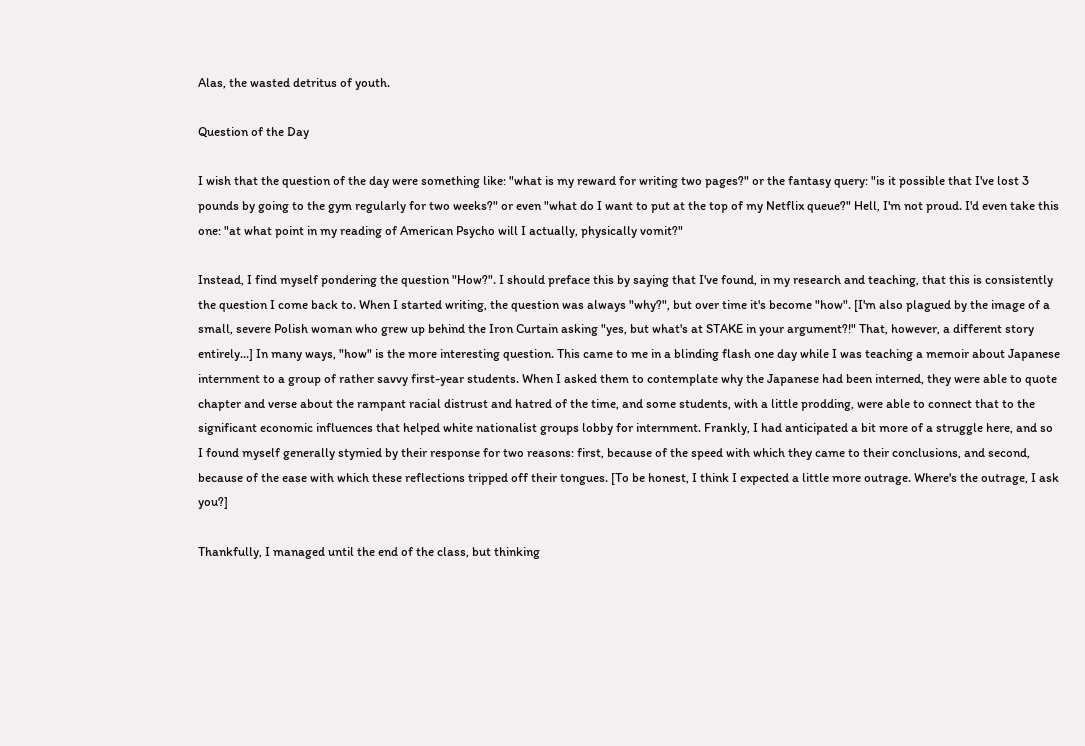Alas, the wasted detritus of youth.

Question of the Day

I wish that the question of the day were something like: "what is my reward for writing two pages?" or the fantasy query: "is it possible that I've lost 3 pounds by going to the gym regularly for two weeks?" or even "what do I want to put at the top of my Netflix queue?" Hell, I'm not proud. I'd even take this one: "at what point in my reading of American Psycho will I actually, physically vomit?"

Instead, I find myself pondering the question "How?". I should preface this by saying that I've found, in my research and teaching, that this is consistently the question I come back to. When I started writing, the question was always "why?", but over time it's become "how". [I'm also plagued by the image of a small, severe Polish woman who grew up behind the Iron Curtain asking "yes, but what's at STAKE in your argument?!" That, however, a different story entirely...] In many ways, "how" is the more interesting question. This came to me in a blinding flash one day while I was teaching a memoir about Japanese internment to a group of rather savvy first-year students. When I asked them to contemplate why the Japanese had been interned, they were able to quote chapter and verse about the rampant racial distrust and hatred of the time, and some students, with a little prodding, were able to connect that to the significant economic influences that helped white nationalist groups lobby for internment. Frankly, I had anticipated a bit more of a struggle here, and so I found myself generally stymied by their response for two reasons: first, because of the speed with which they came to their conclusions, and second, because of the ease with which these reflections tripped off their tongues. [To be honest, I think I expected a little more outrage. Where's the outrage, I ask you?]

Thankfully, I managed until the end of the class, but thinking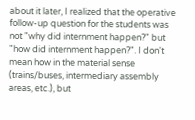about it later, I realized that the operative follow-up question for the students was not "why did internment happen?" but "how did internment happen?". I don't mean how in the material sense (trains/buses, intermediary assembly areas, etc.), but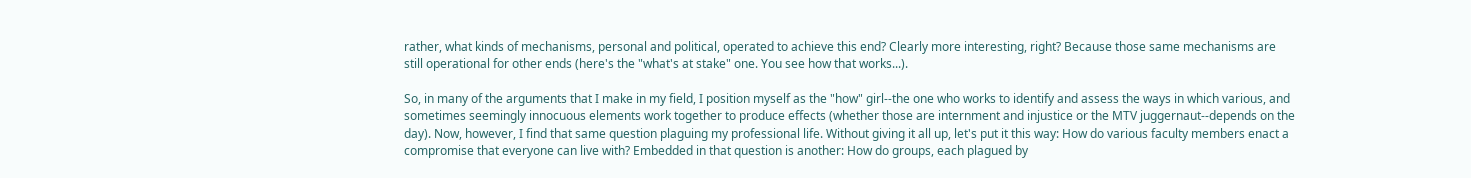rather, what kinds of mechanisms, personal and political, operated to achieve this end? Clearly more interesting, right? Because those same mechanisms are still operational for other ends (here's the "what's at stake" one. You see how that works...).

So, in many of the arguments that I make in my field, I position myself as the "how" girl--the one who works to identify and assess the ways in which various, and sometimes seemingly innocuous elements work together to produce effects (whether those are internment and injustice or the MTV juggernaut--depends on the day). Now, however, I find that same question plaguing my professional life. Without giving it all up, let's put it this way: How do various faculty members enact a compromise that everyone can live with? Embedded in that question is another: How do groups, each plagued by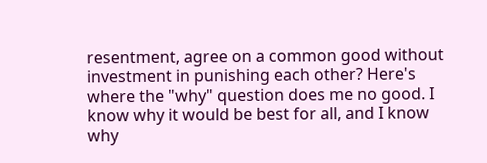resentment, agree on a common good without investment in punishing each other? Here's where the "why" question does me no good. I know why it would be best for all, and I know why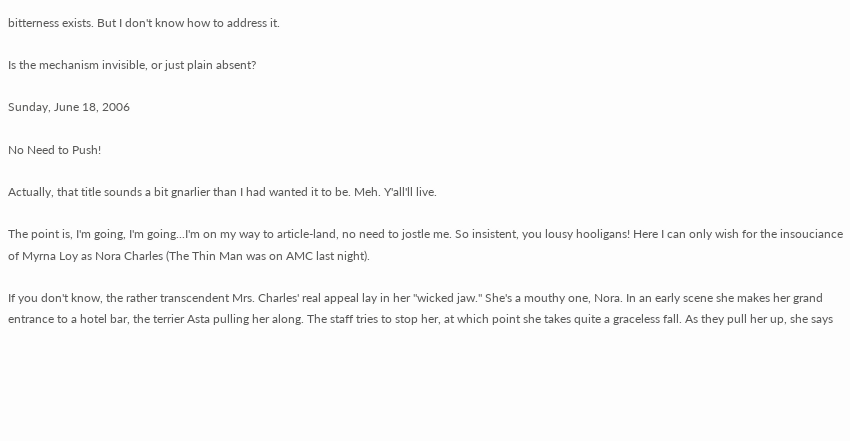bitterness exists. But I don't know how to address it.

Is the mechanism invisible, or just plain absent?

Sunday, June 18, 2006

No Need to Push!

Actually, that title sounds a bit gnarlier than I had wanted it to be. Meh. Y'all'll live.

The point is, I'm going, I'm going...I'm on my way to article-land, no need to jostle me. So insistent, you lousy hooligans! Here I can only wish for the insouciance of Myrna Loy as Nora Charles (The Thin Man was on AMC last night).

If you don't know, the rather transcendent Mrs. Charles' real appeal lay in her "wicked jaw." She's a mouthy one, Nora. In an early scene she makes her grand entrance to a hotel bar, the terrier Asta pulling her along. The staff tries to stop her, at which point she takes quite a graceless fall. As they pull her up, she says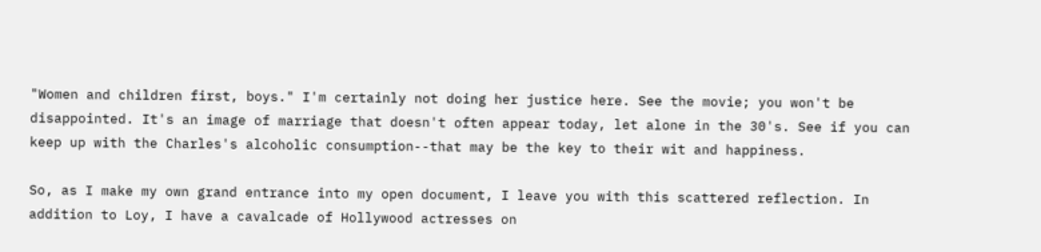"Women and children first, boys." I'm certainly not doing her justice here. See the movie; you won't be disappointed. It's an image of marriage that doesn't often appear today, let alone in the 30's. See if you can keep up with the Charles's alcoholic consumption--that may be the key to their wit and happiness.

So, as I make my own grand entrance into my open document, I leave you with this scattered reflection. In addition to Loy, I have a cavalcade of Hollywood actresses on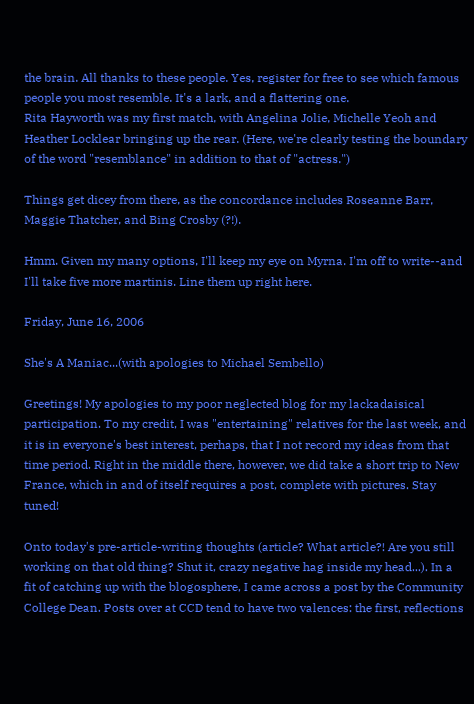the brain. All thanks to these people. Yes, register for free to see which famous people you most resemble. It's a lark, and a flattering one.
Rita Hayworth was my first match, with Angelina Jolie, Michelle Yeoh and Heather Locklear bringing up the rear. (Here, we're clearly testing the boundary of the word "resemblance" in addition to that of "actress.")

Things get dicey from there, as the concordance includes Roseanne Barr, Maggie Thatcher, and Bing Crosby (?!).

Hmm. Given my many options, I'll keep my eye on Myrna. I'm off to write--and I'll take five more martinis. Line them up right here.

Friday, June 16, 2006

She's A Maniac...(with apologies to Michael Sembello)

Greetings! My apologies to my poor neglected blog for my lackadaisical participation. To my credit, I was "entertaining" relatives for the last week, and it is in everyone's best interest, perhaps, that I not record my ideas from that time period. Right in the middle there, however, we did take a short trip to New France, which in and of itself requires a post, complete with pictures. Stay tuned!

Onto today's pre-article-writing thoughts (article? What article?! Are you still working on that old thing? Shut it, crazy negative hag inside my head...). In a fit of catching up with the blogosphere, I came across a post by the Community College Dean. Posts over at CCD tend to have two valences: the first, reflections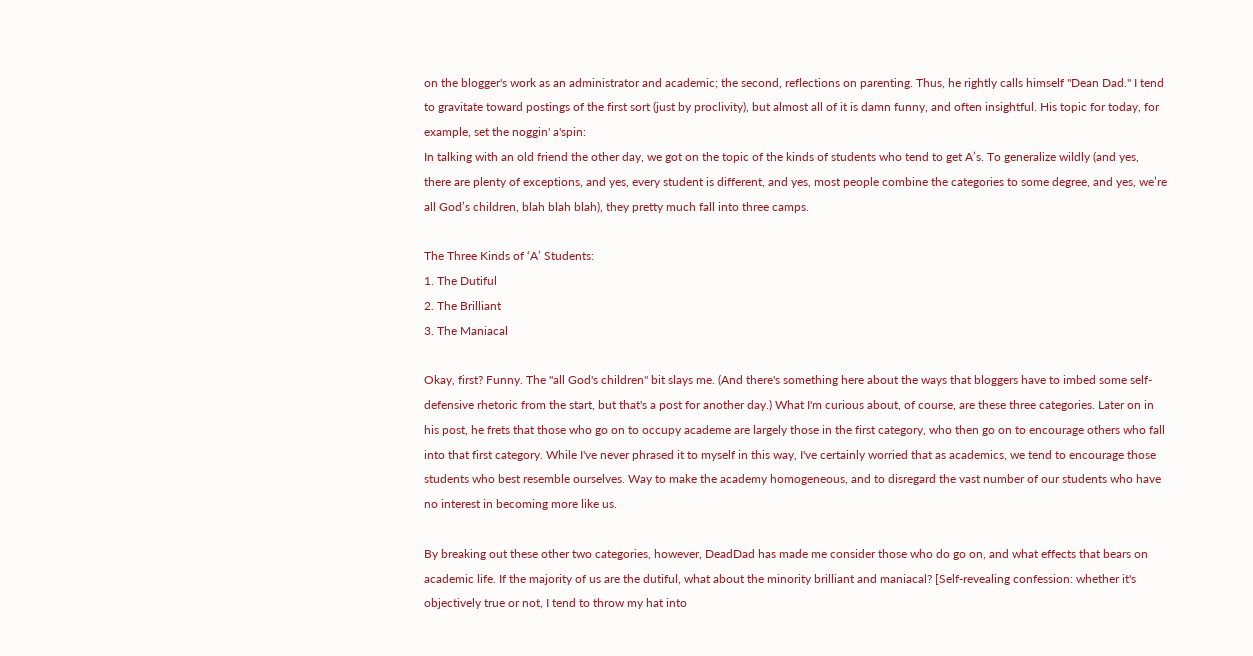on the blogger's work as an administrator and academic; the second, reflections on parenting. Thus, he rightly calls himself "Dean Dad." I tend to gravitate toward postings of the first sort (just by proclivity), but almost all of it is damn funny, and often insightful. His topic for today, for example, set the noggin' a'spin:
In talking with an old friend the other day, we got on the topic of the kinds of students who tend to get A’s. To generalize wildly (and yes, there are plenty of exceptions, and yes, every student is different, and yes, most people combine the categories to some degree, and yes, we’re all God’s children, blah blah blah), they pretty much fall into three camps.

The Three Kinds of ‘A’ Students:
1. The Dutiful
2. The Brilliant
3. The Maniacal

Okay, first? Funny. The "all God's children" bit slays me. (And there's something here about the ways that bloggers have to imbed some self-defensive rhetoric from the start, but that's a post for another day.) What I'm curious about, of course, are these three categories. Later on in his post, he frets that those who go on to occupy academe are largely those in the first category, who then go on to encourage others who fall into that first category. While I've never phrased it to myself in this way, I've certainly worried that as academics, we tend to encourage those students who best resemble ourselves. Way to make the academy homogeneous, and to disregard the vast number of our students who have no interest in becoming more like us.

By breaking out these other two categories, however, DeadDad has made me consider those who do go on, and what effects that bears on academic life. If the majority of us are the dutiful, what about the minority brilliant and maniacal? [Self-revealing confession: whether it's objectively true or not, I tend to throw my hat into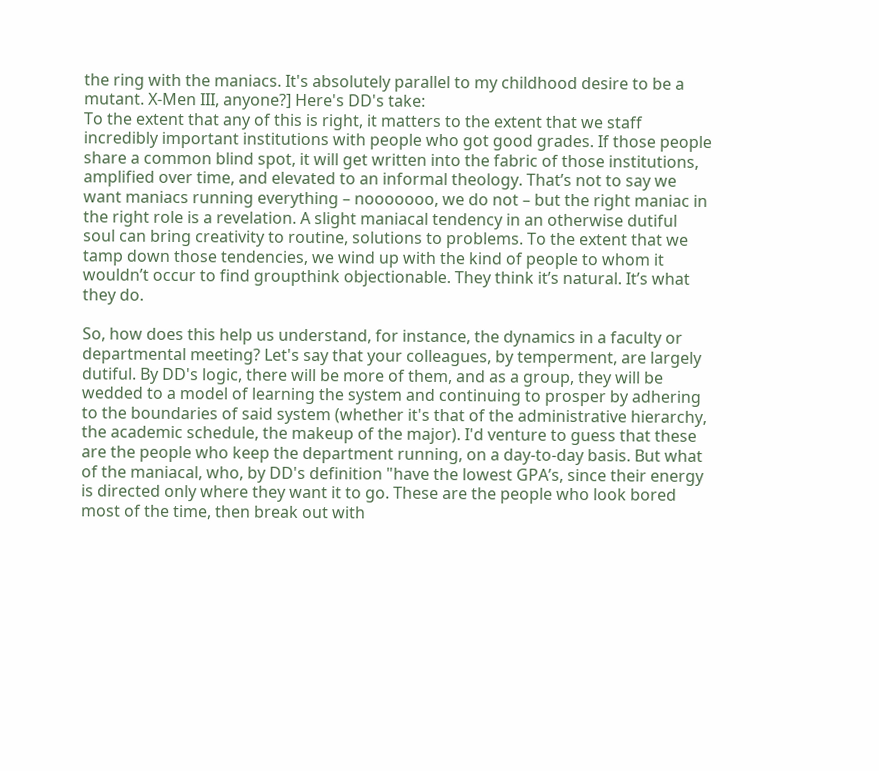the ring with the maniacs. It's absolutely parallel to my childhood desire to be a mutant. X-Men III, anyone?] Here's DD's take:
To the extent that any of this is right, it matters to the extent that we staff incredibly important institutions with people who got good grades. If those people share a common blind spot, it will get written into the fabric of those institutions, amplified over time, and elevated to an informal theology. That’s not to say we want maniacs running everything – nooooooo, we do not – but the right maniac in the right role is a revelation. A slight maniacal tendency in an otherwise dutiful soul can bring creativity to routine, solutions to problems. To the extent that we tamp down those tendencies, we wind up with the kind of people to whom it wouldn’t occur to find groupthink objectionable. They think it’s natural. It’s what they do.

So, how does this help us understand, for instance, the dynamics in a faculty or departmental meeting? Let's say that your colleagues, by temperment, are largely dutiful. By DD's logic, there will be more of them, and as a group, they will be wedded to a model of learning the system and continuing to prosper by adhering to the boundaries of said system (whether it's that of the administrative hierarchy, the academic schedule, the makeup of the major). I'd venture to guess that these are the people who keep the department running, on a day-to-day basis. But what of the maniacal, who, by DD's definition "have the lowest GPA’s, since their energy is directed only where they want it to go. These are the people who look bored most of the time, then break out with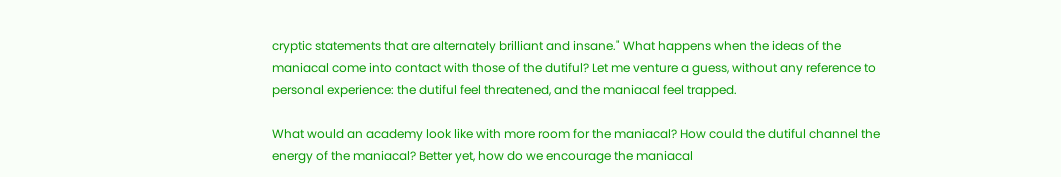cryptic statements that are alternately brilliant and insane." What happens when the ideas of the maniacal come into contact with those of the dutiful? Let me venture a guess, without any reference to personal experience: the dutiful feel threatened, and the maniacal feel trapped.

What would an academy look like with more room for the maniacal? How could the dutiful channel the energy of the maniacal? Better yet, how do we encourage the maniacal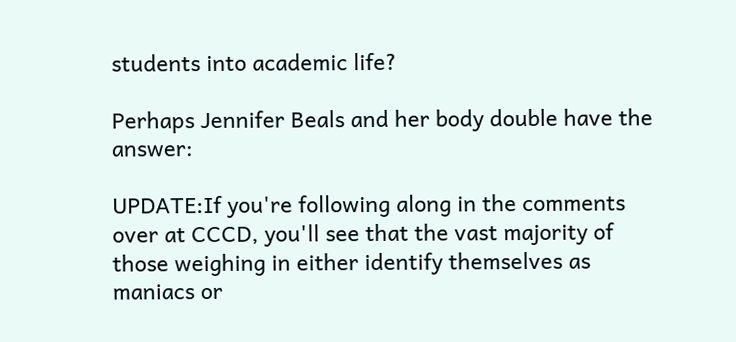students into academic life?

Perhaps Jennifer Beals and her body double have the answer:

UPDATE:If you're following along in the comments over at CCCD, you'll see that the vast majority of those weighing in either identify themselves as maniacs or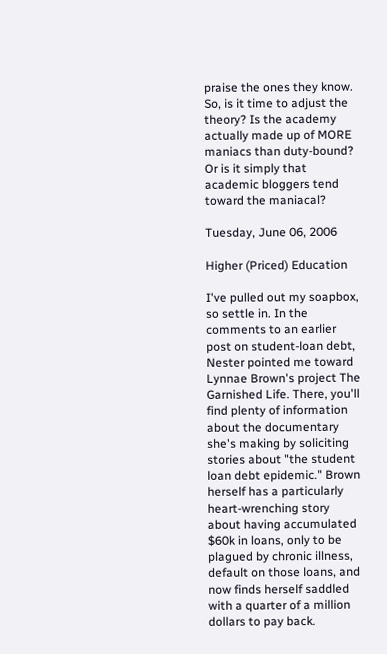praise the ones they know. So, is it time to adjust the theory? Is the academy actually made up of MORE maniacs than duty-bound? Or is it simply that academic bloggers tend toward the maniacal?

Tuesday, June 06, 2006

Higher (Priced) Education

I've pulled out my soapbox, so settle in. In the comments to an earlier post on student-loan debt, Nester pointed me toward Lynnae Brown's project The Garnished Life. There, you'll find plenty of information about the documentary she's making by soliciting stories about "the student loan debt epidemic." Brown herself has a particularly heart-wrenching story about having accumulated $60k in loans, only to be plagued by chronic illness, default on those loans, and now finds herself saddled with a quarter of a million dollars to pay back.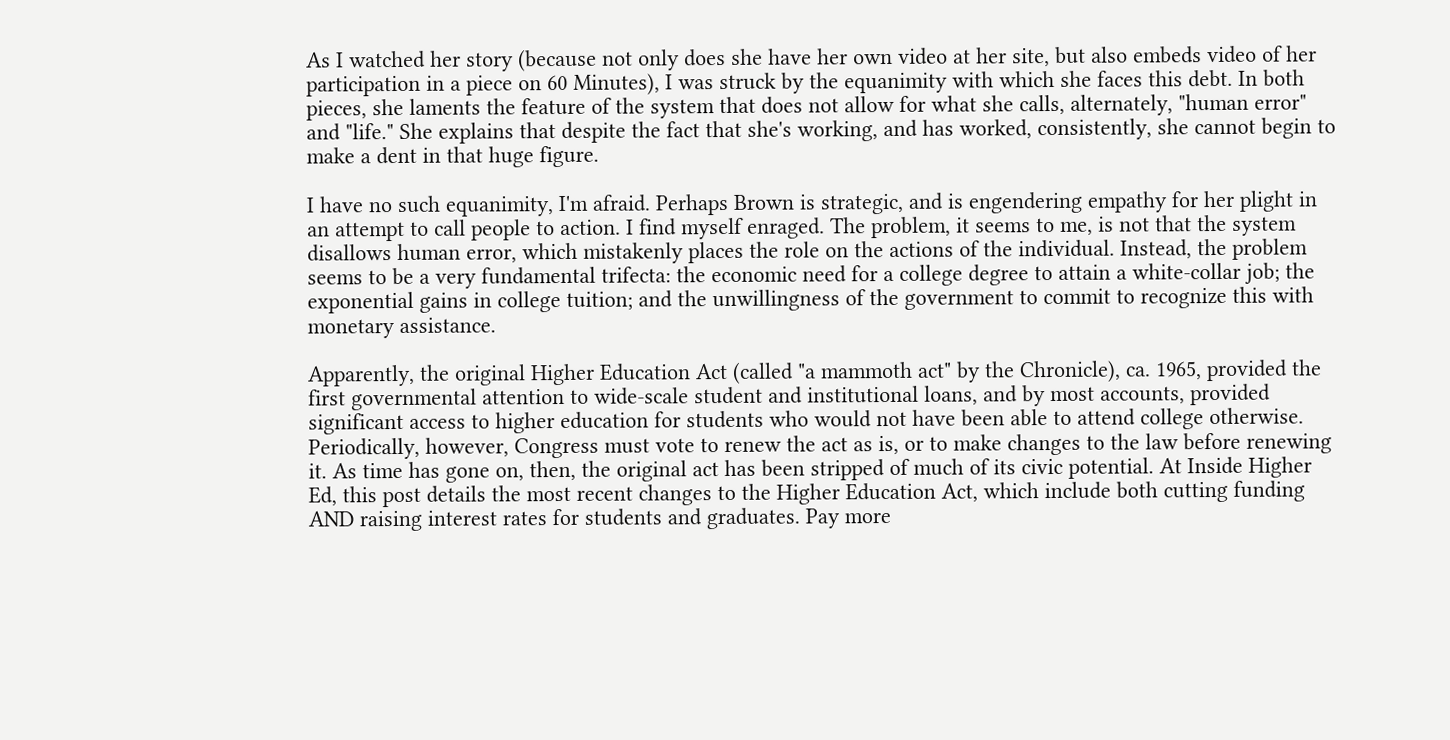As I watched her story (because not only does she have her own video at her site, but also embeds video of her participation in a piece on 60 Minutes), I was struck by the equanimity with which she faces this debt. In both pieces, she laments the feature of the system that does not allow for what she calls, alternately, "human error" and "life." She explains that despite the fact that she's working, and has worked, consistently, she cannot begin to make a dent in that huge figure.

I have no such equanimity, I'm afraid. Perhaps Brown is strategic, and is engendering empathy for her plight in an attempt to call people to action. I find myself enraged. The problem, it seems to me, is not that the system disallows human error, which mistakenly places the role on the actions of the individual. Instead, the problem seems to be a very fundamental trifecta: the economic need for a college degree to attain a white-collar job; the exponential gains in college tuition; and the unwillingness of the government to commit to recognize this with monetary assistance.

Apparently, the original Higher Education Act (called "a mammoth act" by the Chronicle), ca. 1965, provided the first governmental attention to wide-scale student and institutional loans, and by most accounts, provided significant access to higher education for students who would not have been able to attend college otherwise. Periodically, however, Congress must vote to renew the act as is, or to make changes to the law before renewing it. As time has gone on, then, the original act has been stripped of much of its civic potential. At Inside Higher Ed, this post details the most recent changes to the Higher Education Act, which include both cutting funding AND raising interest rates for students and graduates. Pay more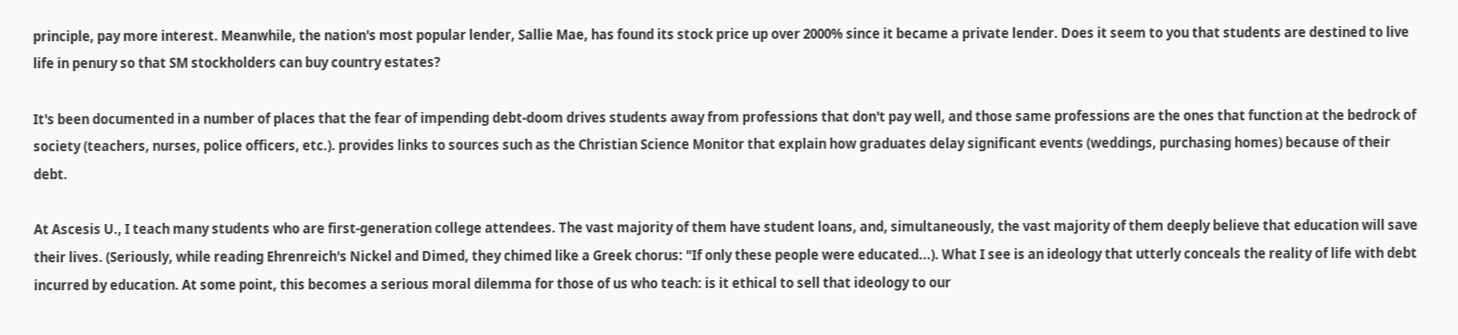principle, pay more interest. Meanwhile, the nation's most popular lender, Sallie Mae, has found its stock price up over 2000% since it became a private lender. Does it seem to you that students are destined to live life in penury so that SM stockholders can buy country estates?

It's been documented in a number of places that the fear of impending debt-doom drives students away from professions that don't pay well, and those same professions are the ones that function at the bedrock of society (teachers, nurses, police officers, etc.). provides links to sources such as the Christian Science Monitor that explain how graduates delay significant events (weddings, purchasing homes) because of their debt.

At Ascesis U., I teach many students who are first-generation college attendees. The vast majority of them have student loans, and, simultaneously, the vast majority of them deeply believe that education will save their lives. (Seriously, while reading Ehrenreich's Nickel and Dimed, they chimed like a Greek chorus: "If only these people were educated...). What I see is an ideology that utterly conceals the reality of life with debt incurred by education. At some point, this becomes a serious moral dilemma for those of us who teach: is it ethical to sell that ideology to our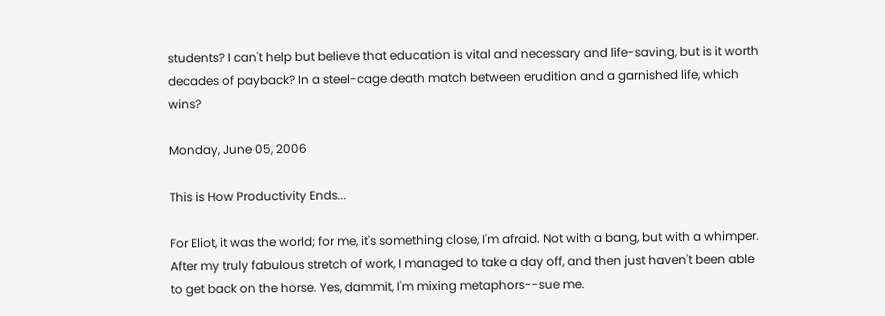students? I can't help but believe that education is vital and necessary and life-saving, but is it worth decades of payback? In a steel-cage death match between erudition and a garnished life, which wins?

Monday, June 05, 2006

This is How Productivity Ends...

For Eliot, it was the world; for me, it's something close, I'm afraid. Not with a bang, but with a whimper. After my truly fabulous stretch of work, I managed to take a day off, and then just haven't been able to get back on the horse. Yes, dammit, I'm mixing metaphors--sue me.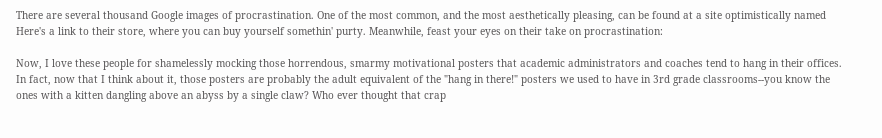There are several thousand Google images of procrastination. One of the most common, and the most aesthetically pleasing, can be found at a site optimistically named Here's a link to their store, where you can buy yourself somethin' purty. Meanwhile, feast your eyes on their take on procrastination:

Now, I love these people for shamelessly mocking those horrendous, smarmy motivational posters that academic administrators and coaches tend to hang in their offices. In fact, now that I think about it, those posters are probably the adult equivalent of the "hang in there!" posters we used to have in 3rd grade classrooms--you know the ones with a kitten dangling above an abyss by a single claw? Who ever thought that crap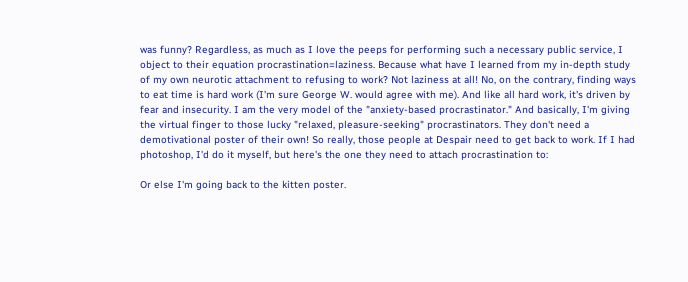was funny? Regardless, as much as I love the peeps for performing such a necessary public service, I object to their equation procrastination=laziness. Because what have I learned from my in-depth study of my own neurotic attachment to refusing to work? Not laziness at all! No, on the contrary, finding ways to eat time is hard work (I'm sure George W. would agree with me). And like all hard work, it's driven by fear and insecurity. I am the very model of the "anxiety-based procrastinator." And basically, I'm giving the virtual finger to those lucky "relaxed, pleasure-seeking" procrastinators. They don't need a demotivational poster of their own! So really, those people at Despair need to get back to work. If I had photoshop, I'd do it myself, but here's the one they need to attach procrastination to:

Or else I'm going back to the kitten poster.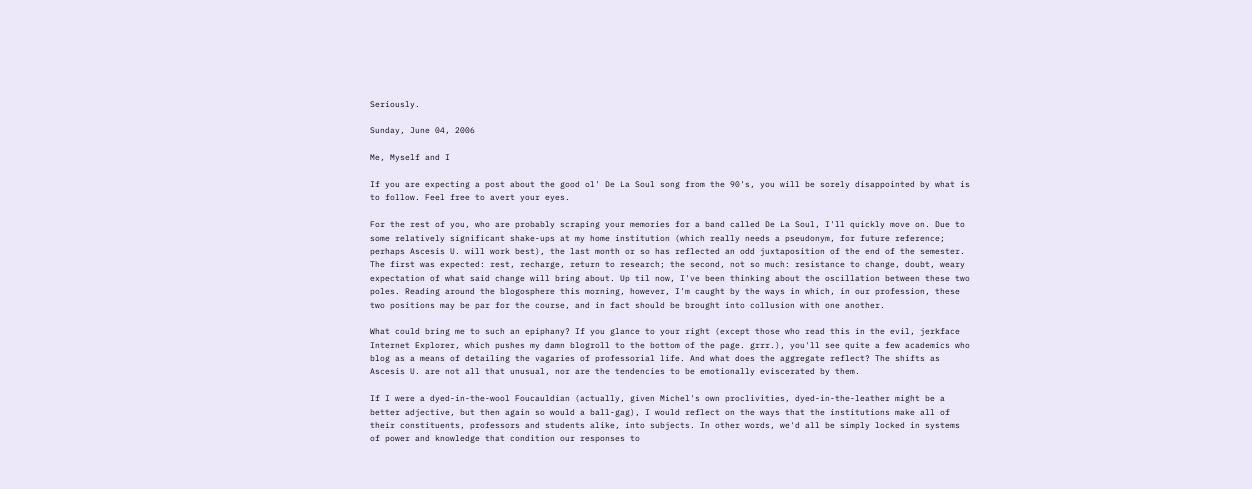Seriously.

Sunday, June 04, 2006

Me, Myself and I

If you are expecting a post about the good ol' De La Soul song from the 90's, you will be sorely disappointed by what is to follow. Feel free to avert your eyes.

For the rest of you, who are probably scraping your memories for a band called De La Soul, I'll quickly move on. Due to some relatively significant shake-ups at my home institution (which really needs a pseudonym, for future reference; perhaps Ascesis U. will work best), the last month or so has reflected an odd juxtaposition of the end of the semester. The first was expected: rest, recharge, return to research; the second, not so much: resistance to change, doubt, weary expectation of what said change will bring about. Up til now, I've been thinking about the oscillation between these two poles. Reading around the blogosphere this morning, however, I'm caught by the ways in which, in our profession, these two positions may be par for the course, and in fact should be brought into collusion with one another.

What could bring me to such an epiphany? If you glance to your right (except those who read this in the evil, jerkface Internet Explorer, which pushes my damn blogroll to the bottom of the page. grrr.), you'll see quite a few academics who blog as a means of detailing the vagaries of professorial life. And what does the aggregate reflect? The shifts as Ascesis U. are not all that unusual, nor are the tendencies to be emotionally eviscerated by them.

If I were a dyed-in-the-wool Foucauldian (actually, given Michel's own proclivities, dyed-in-the-leather might be a better adjective, but then again so would a ball-gag), I would reflect on the ways that the institutions make all of their constituents, professors and students alike, into subjects. In other words, we'd all be simply locked in systems of power and knowledge that condition our responses to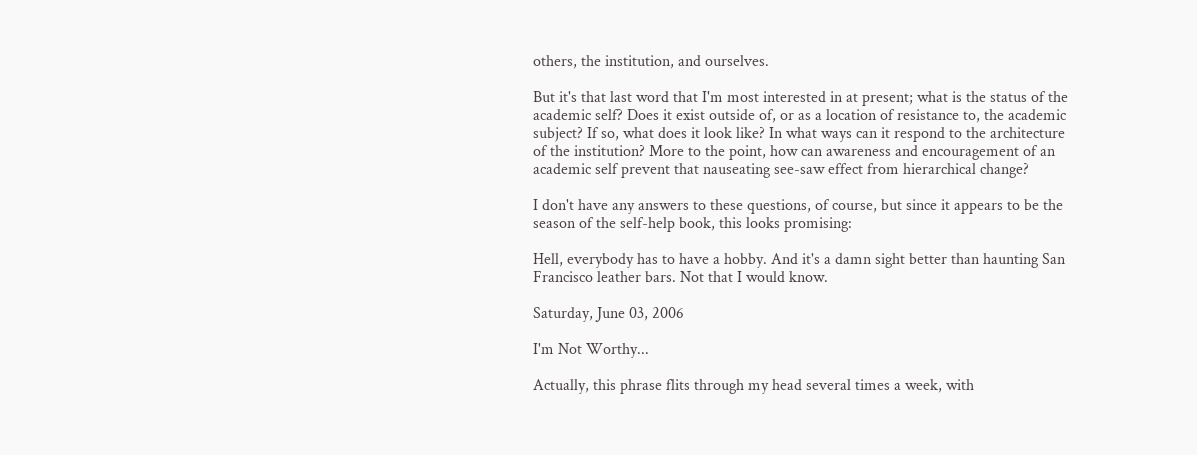others, the institution, and ourselves.

But it's that last word that I'm most interested in at present; what is the status of the academic self? Does it exist outside of, or as a location of resistance to, the academic subject? If so, what does it look like? In what ways can it respond to the architecture of the institution? More to the point, how can awareness and encouragement of an academic self prevent that nauseating see-saw effect from hierarchical change?

I don't have any answers to these questions, of course, but since it appears to be the season of the self-help book, this looks promising:

Hell, everybody has to have a hobby. And it's a damn sight better than haunting San Francisco leather bars. Not that I would know.

Saturday, June 03, 2006

I'm Not Worthy...

Actually, this phrase flits through my head several times a week, with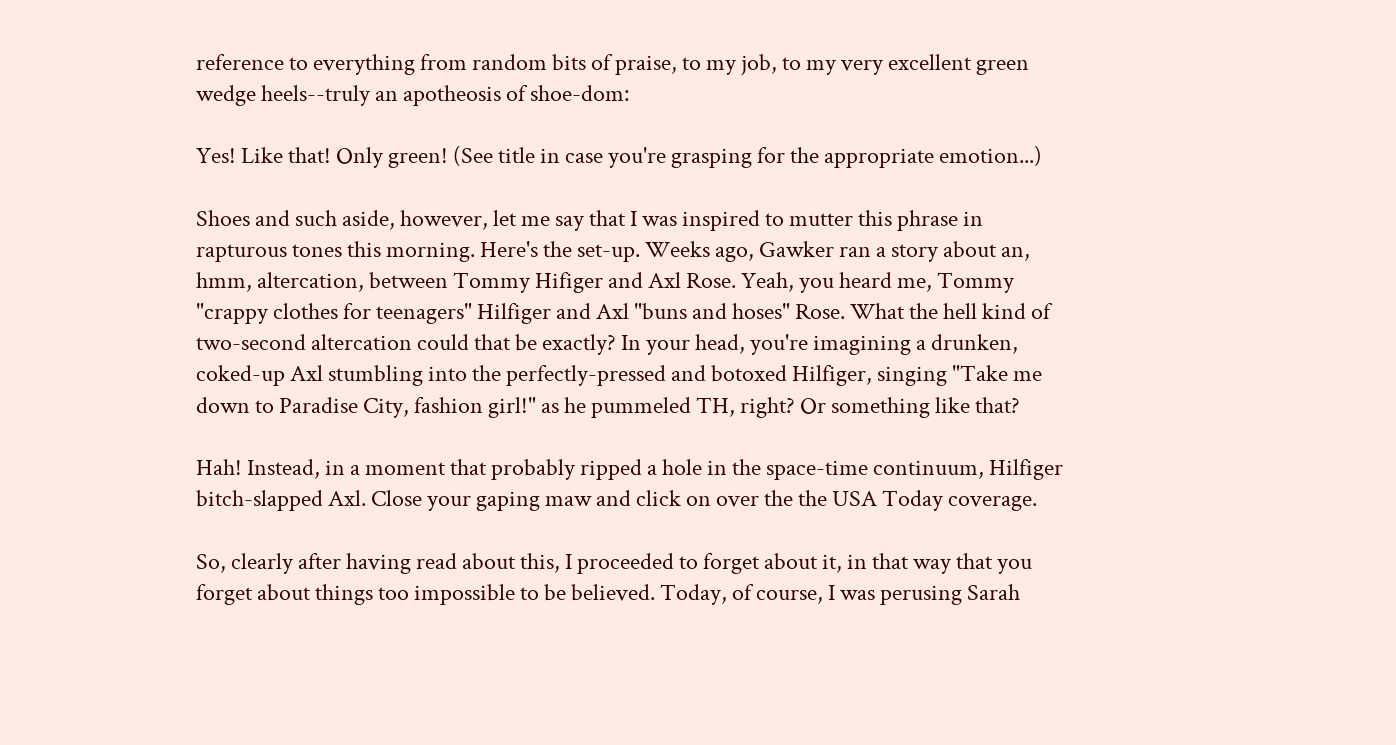reference to everything from random bits of praise, to my job, to my very excellent green wedge heels--truly an apotheosis of shoe-dom:

Yes! Like that! Only green! (See title in case you're grasping for the appropriate emotion...)

Shoes and such aside, however, let me say that I was inspired to mutter this phrase in rapturous tones this morning. Here's the set-up. Weeks ago, Gawker ran a story about an, hmm, altercation, between Tommy Hifiger and Axl Rose. Yeah, you heard me, Tommy "crappy clothes for teenagers" Hilfiger and Axl "buns and hoses" Rose. What the hell kind of two-second altercation could that be exactly? In your head, you're imagining a drunken, coked-up Axl stumbling into the perfectly-pressed and botoxed Hilfiger, singing "Take me down to Paradise City, fashion girl!" as he pummeled TH, right? Or something like that?

Hah! Instead, in a moment that probably ripped a hole in the space-time continuum, Hilfiger bitch-slapped Axl. Close your gaping maw and click on over the the USA Today coverage.

So, clearly after having read about this, I proceeded to forget about it, in that way that you forget about things too impossible to be believed. Today, of course, I was perusing Sarah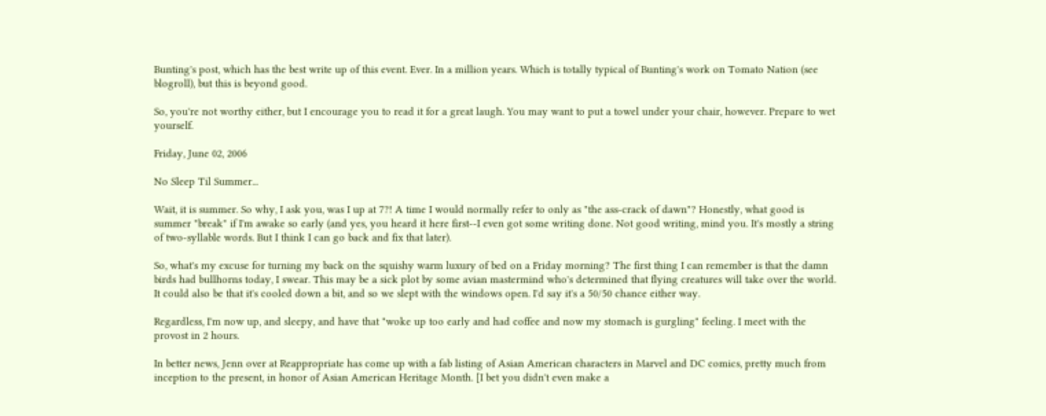Bunting's post, which has the best write up of this event. Ever. In a million years. Which is totally typical of Bunting's work on Tomato Nation (see blogroll), but this is beyond good.

So, you're not worthy either, but I encourage you to read it for a great laugh. You may want to put a towel under your chair, however. Prepare to wet yourself.

Friday, June 02, 2006

No Sleep Til Summer...

Wait, it is summer. So why, I ask you, was I up at 7?! A time I would normally refer to only as "the ass-crack of dawn"? Honestly, what good is summer "break" if I'm awake so early (and yes, you heard it here first--I even got some writing done. Not good writing, mind you. It's mostly a string of two-syllable words. But I think I can go back and fix that later).

So, what's my excuse for turning my back on the squishy warm luxury of bed on a Friday morning? The first thing I can remember is that the damn birds had bullhorns today, I swear. This may be a sick plot by some avian mastermind who's determined that flying creatures will take over the world. It could also be that it's cooled down a bit, and so we slept with the windows open. I'd say it's a 50/50 chance either way.

Regardless, I'm now up, and sleepy, and have that "woke up too early and had coffee and now my stomach is gurgling" feeling. I meet with the provost in 2 hours.

In better news, Jenn over at Reappropriate has come up with a fab listing of Asian American characters in Marvel and DC comics, pretty much from inception to the present, in honor of Asian American Heritage Month. [I bet you didn't even make a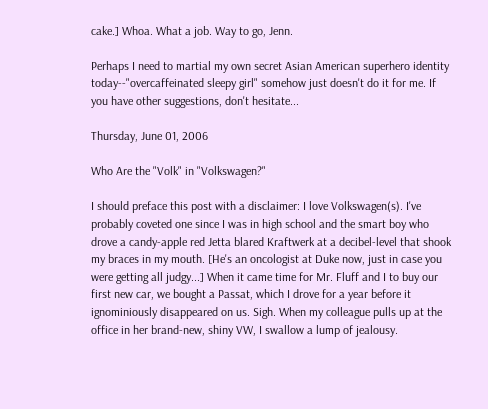cake.] Whoa. What a job. Way to go, Jenn.

Perhaps I need to martial my own secret Asian American superhero identity today--"overcaffeinated sleepy girl" somehow just doesn't do it for me. If you have other suggestions, don't hesitate...

Thursday, June 01, 2006

Who Are the "Volk" in "Volkswagen?"

I should preface this post with a disclaimer: I love Volkswagen(s). I've probably coveted one since I was in high school and the smart boy who drove a candy-apple red Jetta blared Kraftwerk at a decibel-level that shook my braces in my mouth. [He's an oncologist at Duke now, just in case you were getting all judgy...] When it came time for Mr. Fluff and I to buy our first new car, we bought a Passat, which I drove for a year before it ignominiously disappeared on us. Sigh. When my colleague pulls up at the office in her brand-new, shiny VW, I swallow a lump of jealousy.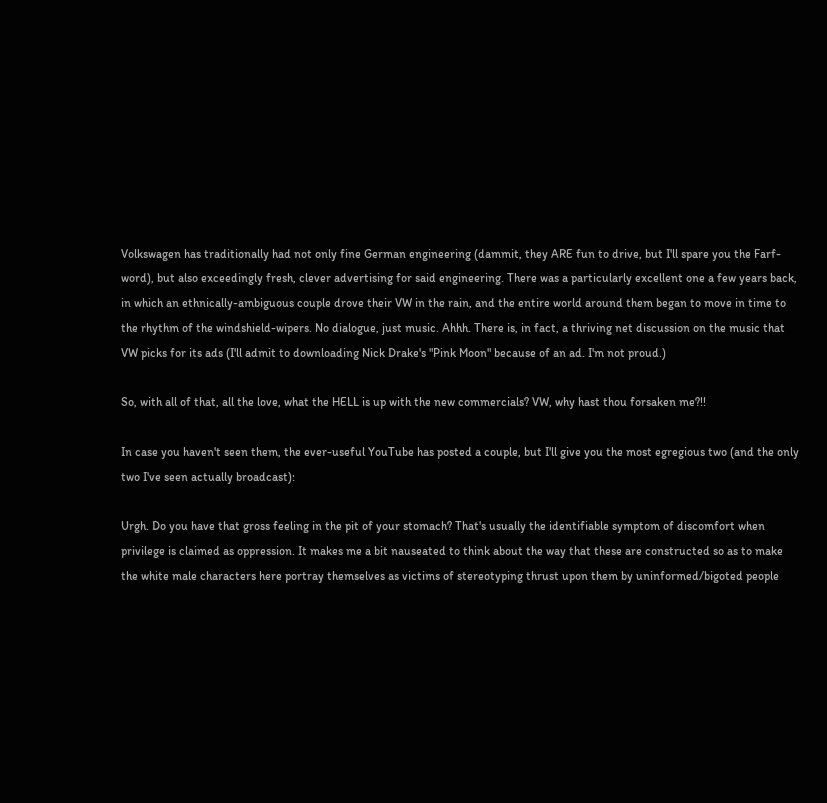Volkswagen has traditionally had not only fine German engineering (dammit, they ARE fun to drive, but I'll spare you the Farf-word), but also exceedingly fresh, clever advertising for said engineering. There was a particularly excellent one a few years back, in which an ethnically-ambiguous couple drove their VW in the rain, and the entire world around them began to move in time to the rhythm of the windshield-wipers. No dialogue, just music. Ahhh. There is, in fact, a thriving net discussion on the music that VW picks for its ads (I'll admit to downloading Nick Drake's "Pink Moon" because of an ad. I'm not proud.)

So, with all of that, all the love, what the HELL is up with the new commercials? VW, why hast thou forsaken me?!!

In case you haven't seen them, the ever-useful YouTube has posted a couple, but I'll give you the most egregious two (and the only two I've seen actually broadcast):

Urgh. Do you have that gross feeling in the pit of your stomach? That's usually the identifiable symptom of discomfort when privilege is claimed as oppression. It makes me a bit nauseated to think about the way that these are constructed so as to make the white male characters here portray themselves as victims of stereotyping thrust upon them by uninformed/bigoted people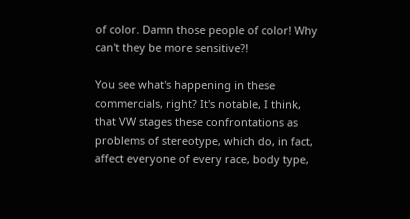of color. Damn those people of color! Why can't they be more sensitive?!

You see what's happening in these commercials, right? It's notable, I think, that VW stages these confrontations as problems of stereotype, which do, in fact, affect everyone of every race, body type,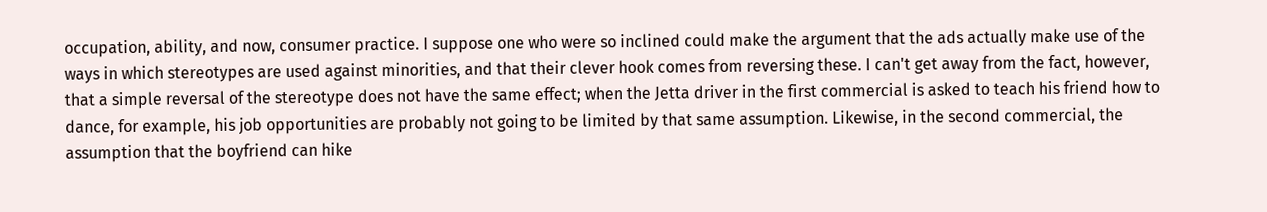occupation, ability, and now, consumer practice. I suppose one who were so inclined could make the argument that the ads actually make use of the ways in which stereotypes are used against minorities, and that their clever hook comes from reversing these. I can't get away from the fact, however, that a simple reversal of the stereotype does not have the same effect; when the Jetta driver in the first commercial is asked to teach his friend how to dance, for example, his job opportunities are probably not going to be limited by that same assumption. Likewise, in the second commercial, the assumption that the boyfriend can hike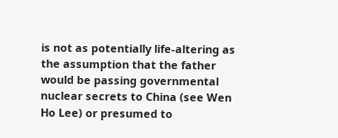is not as potentially life-altering as the assumption that the father would be passing governmental nuclear secrets to China (see Wen Ho Lee) or presumed to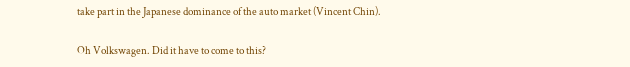take part in the Japanese dominance of the auto market (Vincent Chin).

Oh Volkswagen. Did it have to come to this?